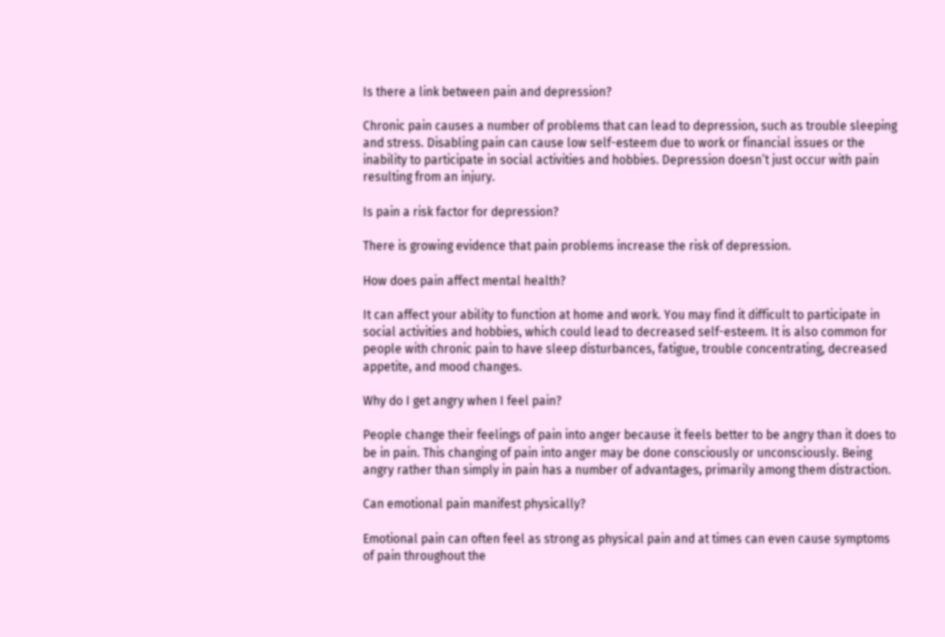Is there a link between pain and depression?

Chronic pain causes a number of problems that can lead to depression, such as trouble sleeping and stress. Disabling pain can cause low self-esteem due to work or financial issues or the inability to participate in social activities and hobbies. Depression doesn’t just occur with pain resulting from an injury.

Is pain a risk factor for depression?

There is growing evidence that pain problems increase the risk of depression.

How does pain affect mental health?

It can affect your ability to function at home and work. You may find it difficult to participate in social activities and hobbies, which could lead to decreased self-esteem. It is also common for people with chronic pain to have sleep disturbances, fatigue, trouble concentrating, decreased appetite, and mood changes.

Why do I get angry when I feel pain?

People change their feelings of pain into anger because it feels better to be angry than it does to be in pain. This changing of pain into anger may be done consciously or unconsciously. Being angry rather than simply in pain has a number of advantages, primarily among them distraction.

Can emotional pain manifest physically?

Emotional pain can often feel as strong as physical pain and at times can even cause symptoms of pain throughout the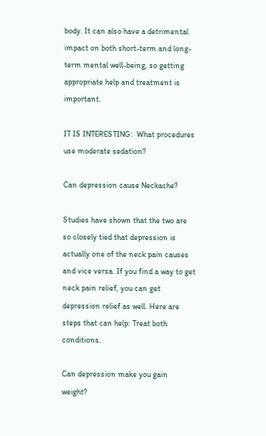body. It can also have a detrimental impact on both short-term and long-term mental well-being, so getting appropriate help and treatment is important.

IT IS INTERESTING:  What procedures use moderate sedation?

Can depression cause Neckache?

Studies have shown that the two are so closely tied that depression is actually one of the neck pain causes and vice versa. If you find a way to get neck pain relief, you can get depression relief as well. Here are steps that can help: Treat both conditions.

Can depression make you gain weight?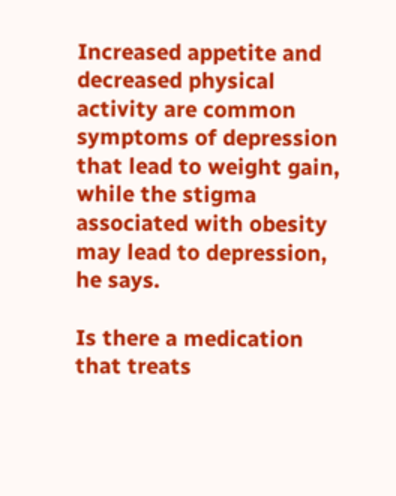Increased appetite and decreased physical activity are common symptoms of depression that lead to weight gain, while the stigma associated with obesity may lead to depression, he says.

Is there a medication that treats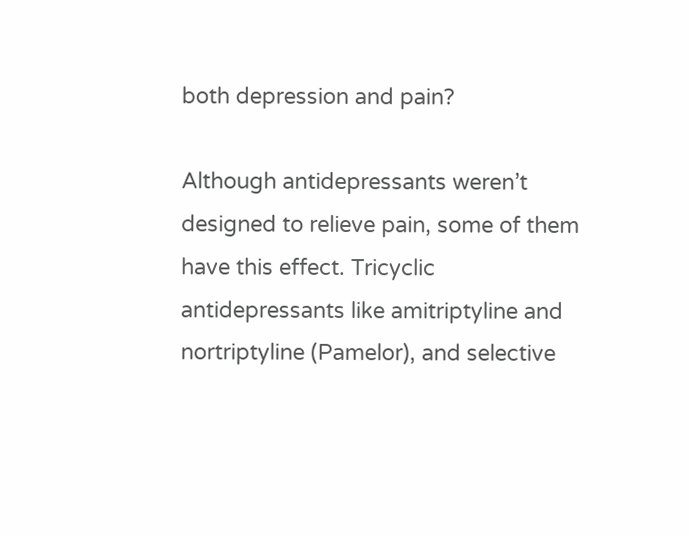both depression and pain?

Although antidepressants weren’t designed to relieve pain, some of them have this effect. Tricyclic antidepressants like amitriptyline and nortriptyline (Pamelor), and selective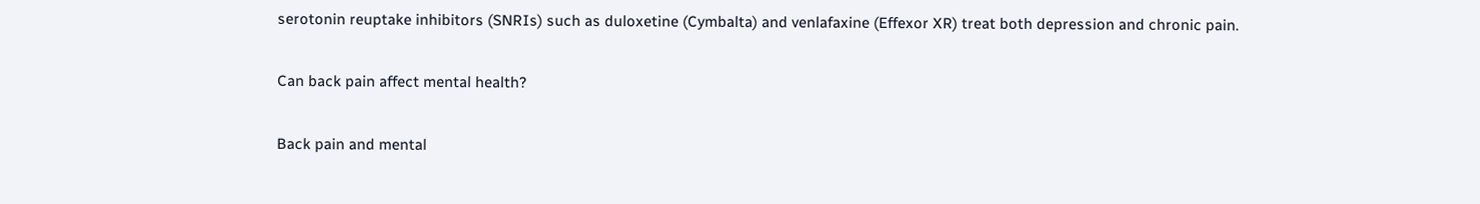serotonin reuptake inhibitors (SNRIs) such as duloxetine (Cymbalta) and venlafaxine (Effexor XR) treat both depression and chronic pain.

Can back pain affect mental health?

Back pain and mental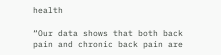health

“Our data shows that both back pain and chronic back pain are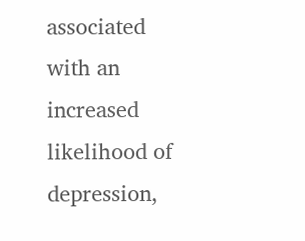associated with an increased likelihood of depression,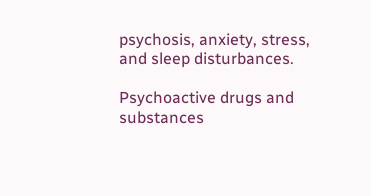psychosis, anxiety, stress, and sleep disturbances.

Psychoactive drugs and substances